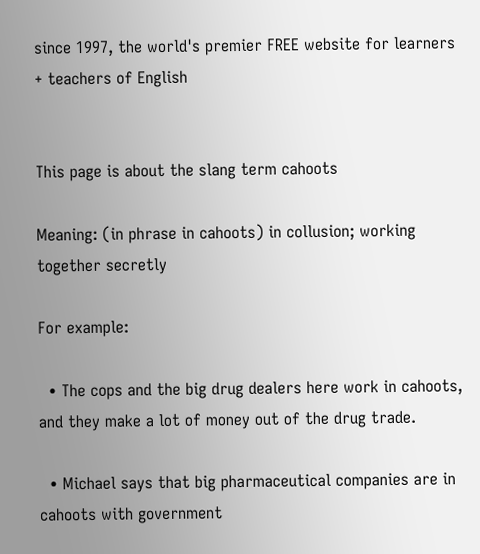since 1997, the world's premier FREE website for learners + teachers of English


This page is about the slang term cahoots

Meaning: (in phrase in cahoots) in collusion; working together secretly

For example:

  • The cops and the big drug dealers here work in cahoots, and they make a lot of money out of the drug trade.

  • Michael says that big pharmaceutical companies are in cahoots with government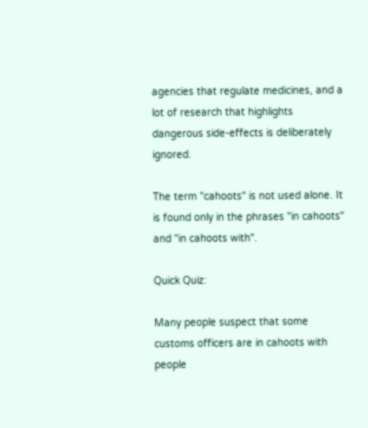agencies that regulate medicines, and a lot of research that highlights dangerous side-effects is deliberately ignored.

The term "cahoots" is not used alone. It is found only in the phrases "in cahoots" and "in cahoots with".

Quick Quiz:

Many people suspect that some customs officers are in cahoots with people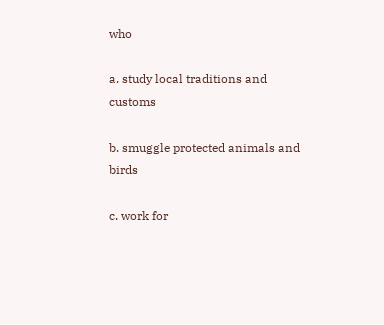who

a. study local traditions and customs

b. smuggle protected animals and birds

c. work for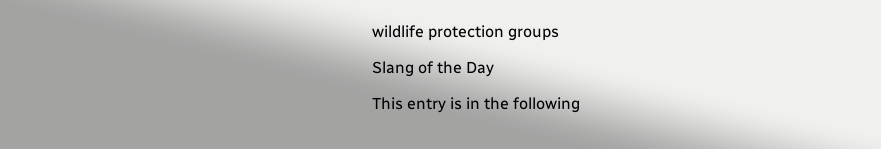wildlife protection groups

Slang of the Day

This entry is in the following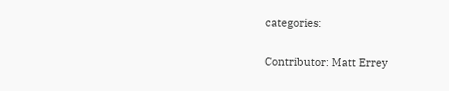categories:

Contributor: Matt Errey